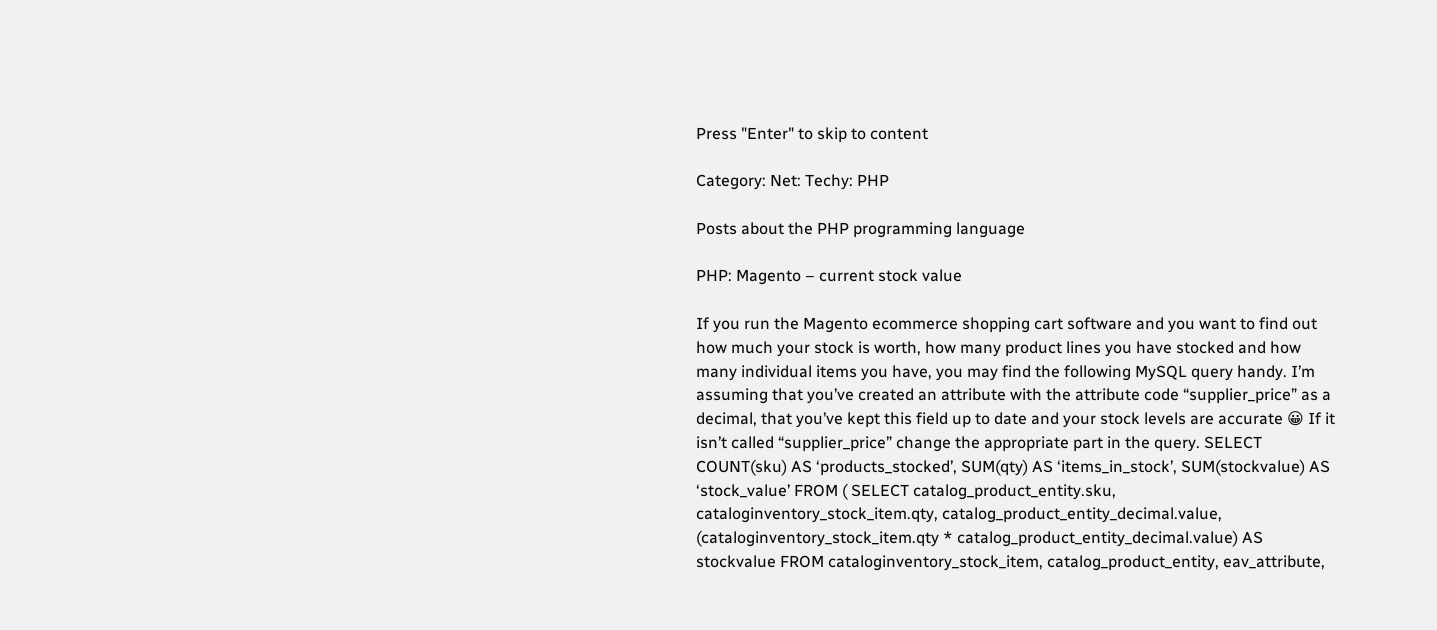Press "Enter" to skip to content

Category: Net: Techy: PHP

Posts about the PHP programming language

PHP: Magento – current stock value

If you run the Magento ecommerce shopping cart software and you want to find out how much your stock is worth, how many product lines you have stocked and how many individual items you have, you may find the following MySQL query handy. I’m assuming that you’ve created an attribute with the attribute code “supplier_price” as a decimal, that you’ve kept this field up to date and your stock levels are accurate 😀 If it isn’t called “supplier_price” change the appropriate part in the query. SELECT COUNT(sku) AS ‘products_stocked’, SUM(qty) AS ‘items_in_stock’, SUM(stockvalue) AS ‘stock_value’ FROM ( SELECT catalog_product_entity.sku, cataloginventory_stock_item.qty, catalog_product_entity_decimal.value, (cataloginventory_stock_item.qty * catalog_product_entity_decimal.value) AS stockvalue FROM cataloginventory_stock_item, catalog_product_entity, eav_attribute,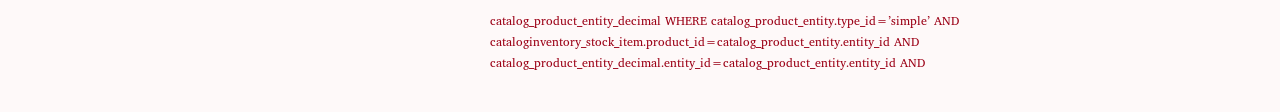catalog_product_entity_decimal WHERE catalog_product_entity.type_id=’simple’ AND cataloginventory_stock_item.product_id=catalog_product_entity.entity_id AND catalog_product_entity_decimal.entity_id=catalog_product_entity.entity_id AND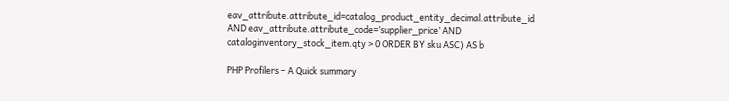eav_attribute.attribute_id=catalog_product_entity_decimal.attribute_id AND eav_attribute.attribute_code=’supplier_price’ AND cataloginventory_stock_item.qty > 0 ORDER BY sku ASC) AS b

PHP Profilers – A Quick summary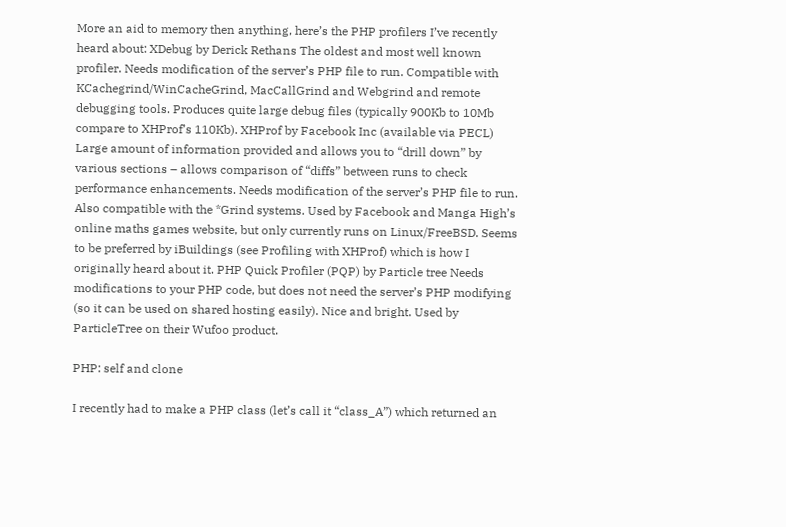More an aid to memory then anything, here’s the PHP profilers I’ve recently heard about: XDebug by Derick Rethans The oldest and most well known profiler. Needs modification of the server’s PHP file to run. Compatible with KCachegrind/WinCacheGrind, MacCallGrind and Webgrind and remote debugging tools. Produces quite large debug files (typically 900Kb to 10Mb compare to XHProf’s 110Kb). XHProf by Facebook Inc (available via PECL) Large amount of information provided and allows you to “drill down” by various sections – allows comparison of “diffs” between runs to check performance enhancements. Needs modification of the server’s PHP file to run. Also compatible with the *Grind systems. Used by Facebook and Manga High’s online maths games website, but only currently runs on Linux/FreeBSD. Seems to be preferred by iBuildings (see Profiling with XHProf) which is how I originally heard about it. PHP Quick Profiler (PQP) by Particle tree Needs modifications to your PHP code, but does not need the server’s PHP modifying (so it can be used on shared hosting easily). Nice and bright. Used by ParticleTree on their Wufoo product.

PHP: self and clone

I recently had to make a PHP class (let’s call it “class_A”) which returned an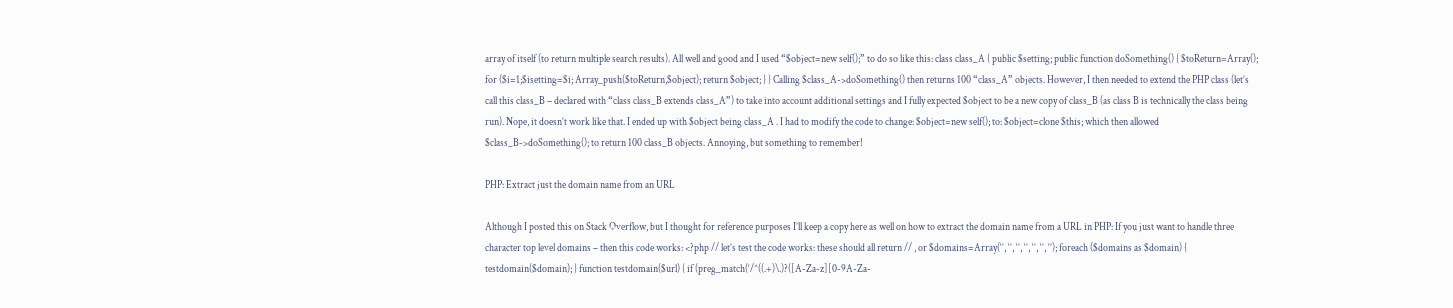array of itself (to return multiple search results). All well and good and I used “$object=new self();” to do so like this: class class_A { public $setting; public function doSomething() { $toReturn=Array(); for ($i=1;$isetting=$i; Array_push($toReturn,$object); return $object; } } Calling $class_A->doSomething() then returns 100 “class_A” objects. However, I then needed to extend the PHP class (let’s call this class_B – declared with “class class_B extends class_A”) to take into account additional settings and I fully expected $object to be a new copy of class_B (as class B is technically the class being run). Nope, it doesn’t work like that. I ended up with $object being class_A . I had to modify the code to change: $object=new self(); to: $object=clone $this; which then allowed $class_B->doSomething(); to return 100 class_B objects. Annoying, but something to remember!

PHP: Extract just the domain name from an URL

Although I posted this on Stack Overflow, but I thought for reference purposes I’ll keep a copy here as well on how to extract the domain name from a URL in PHP: If you just want to handle three character top level domains – then this code works: <?php // let’s test the code works: these should all return // , or $domains=Array(‘’, ‘’, ‘’, ‘’, ‘’, ‘’, ‘’); foreach ($domains as $domain) { testdomain($domain); } function testdomain($url) { if (preg_match(‘/^((.+)\.)?([A-Za-z][0-9A-Za-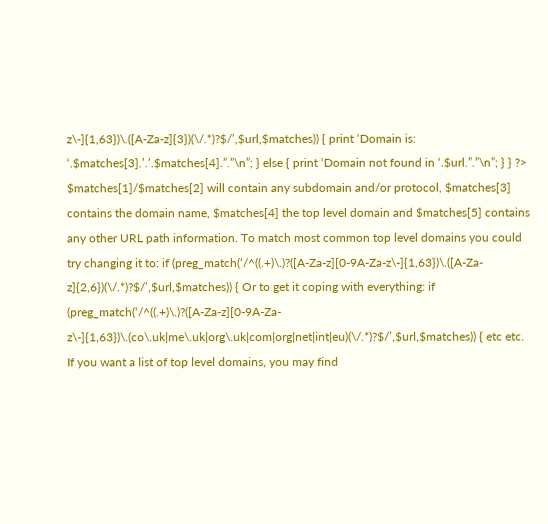z\-]{1,63})\.([A-Za-z]{3})(\/.*)?$/’,$url,$matches)) { print ‘Domain is: ‘.$matches[3].’.’.$matches[4].”.”\n”; } else { print ‘Domain not found in ‘.$url.”.”\n”; } } ?> $matches[1]/$matches[2] will contain any subdomain and/or protocol, $matches[3] contains the domain name, $matches[4] the top level domain and $matches[5] contains any other URL path information. To match most common top level domains you could try changing it to: if (preg_match(‘/^((.+)\.)?([A-Za-z][0-9A-Za-z\-]{1,63})\.([A-Za-z]{2,6})(\/.*)?$/’,$url,$matches)) { Or to get it coping with everything: if (preg_match(‘/^((.+)\.)?([A-Za-z][0-9A-Za-z\-]{1,63})\.(co\.uk|me\.uk|org\.uk|com|org|net|int|eu)(\/.*)?$/’,$url,$matches)) { etc etc. If you want a list of top level domains, you may find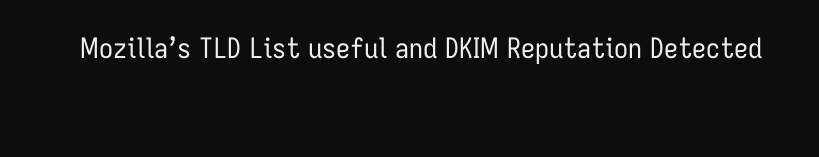Mozilla’s TLD List useful and DKIM Reputation Detected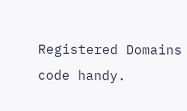Registered Domains code handy.